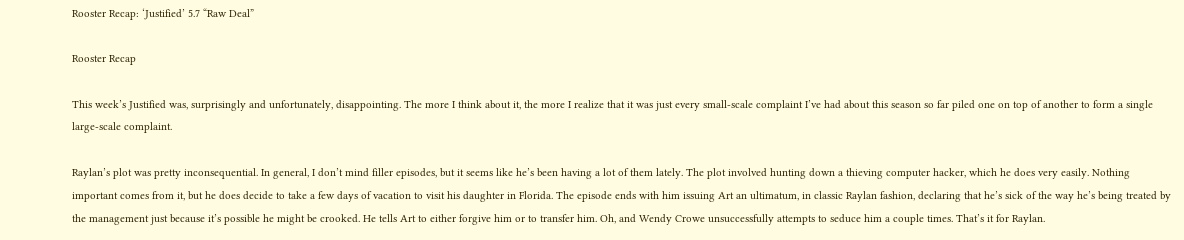Rooster Recap: ‘Justified’ 5.7 “Raw Deal”

Rooster Recap

This week’s Justified was, surprisingly and unfortunately, disappointing. The more I think about it, the more I realize that it was just every small-scale complaint I’ve had about this season so far piled one on top of another to form a single large-scale complaint.

Raylan’s plot was pretty inconsequential. In general, I don’t mind filler episodes, but it seems like he’s been having a lot of them lately. The plot involved hunting down a thieving computer hacker, which he does very easily. Nothing important comes from it, but he does decide to take a few days of vacation to visit his daughter in Florida. The episode ends with him issuing Art an ultimatum, in classic Raylan fashion, declaring that he’s sick of the way he’s being treated by the management just because it’s possible he might be crooked. He tells Art to either forgive him or to transfer him. Oh, and Wendy Crowe unsuccessfully attempts to seduce him a couple times. That’s it for Raylan.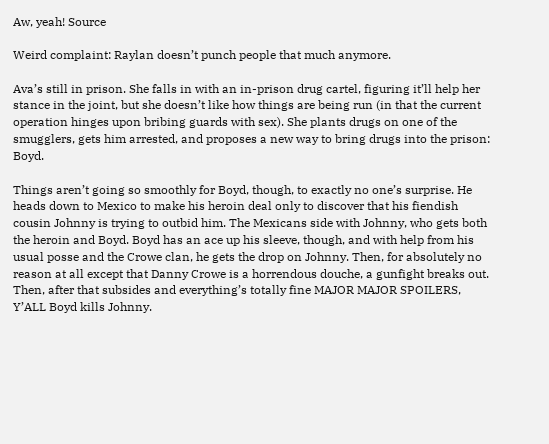Aw, yeah! Source

Weird complaint: Raylan doesn’t punch people that much anymore.

Ava’s still in prison. She falls in with an in-prison drug cartel, figuring it’ll help her stance in the joint, but she doesn’t like how things are being run (in that the current operation hinges upon bribing guards with sex). She plants drugs on one of the smugglers, gets him arrested, and proposes a new way to bring drugs into the prison: Boyd.

Things aren’t going so smoothly for Boyd, though, to exactly no one’s surprise. He heads down to Mexico to make his heroin deal only to discover that his fiendish cousin Johnny is trying to outbid him. The Mexicans side with Johnny, who gets both the heroin and Boyd. Boyd has an ace up his sleeve, though, and with help from his usual posse and the Crowe clan, he gets the drop on Johnny. Then, for absolutely no reason at all except that Danny Crowe is a horrendous douche, a gunfight breaks out. Then, after that subsides and everything’s totally fine MAJOR MAJOR SPOILERS, Y’ALL Boyd kills Johnny.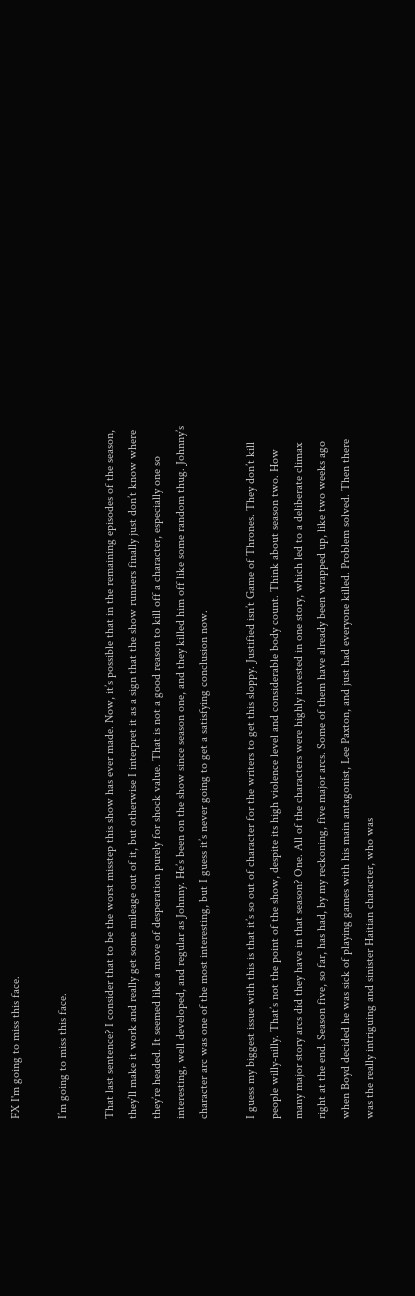FX I'm going to miss this face.

I’m going to miss this face.

That last sentence? I consider that to be the worst misstep this show has ever made. Now, it’s possible that in the remaining episodes of the season, they’ll make it work and really get some mileage out of it, but otherwise I interpret it as a sign that the show runners finally just don’t know where they’re headed. It seemed like a move of desperation purely for shock value. That is not a good reason to kill off a character, especially one so interesting, well developed, and regular as Johnny. He’s been on the show since season one, and they killed him off like some random thug. Johnny’s character arc was one of the most interesting, but I guess it’s never going to get a satisfying conclusion now.

I guess my biggest issue with this is that it’s so out of character for the writers to get this sloppy. Justified isn’t Game of Thrones. They don’t kill people willy-nilly. That’s not the point of the show, despite its high violence level and considerable body count. Think about season two. How many major story arcs did they have in that season? One. All of the characters were highly invested in one story, which led to a deliberate climax right at the end. Season five, so far, has had, by my reckoning, five major arcs. Some of them have already been wrapped up, like two weeks ago when Boyd decided he was sick of playing games with his main antagonist, Lee Paxton, and just had everyone killed. Problem solved. Then there was the really intriguing and sinister Haitian character, who was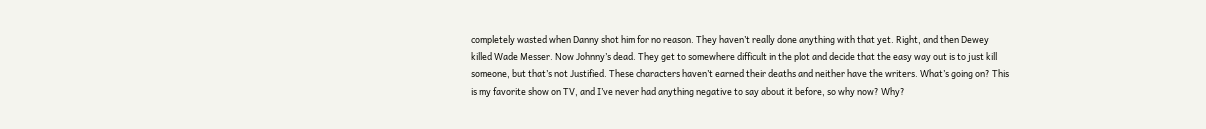completely wasted when Danny shot him for no reason. They haven’t really done anything with that yet. Right, and then Dewey killed Wade Messer. Now Johnny’s dead. They get to somewhere difficult in the plot and decide that the easy way out is to just kill someone, but that’s not Justified. These characters haven’t earned their deaths and neither have the writers. What’s going on? This is my favorite show on TV, and I’ve never had anything negative to say about it before, so why now? Why?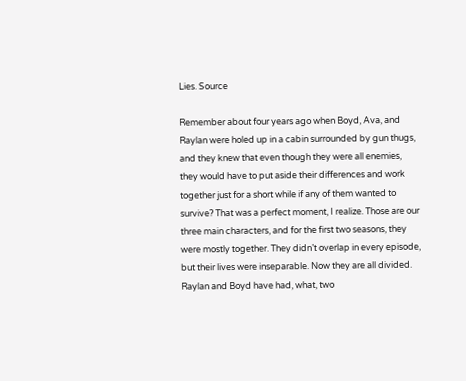Lies. Source

Remember about four years ago when Boyd, Ava, and Raylan were holed up in a cabin surrounded by gun thugs, and they knew that even though they were all enemies, they would have to put aside their differences and work together just for a short while if any of them wanted to survive? That was a perfect moment, I realize. Those are our three main characters, and for the first two seasons, they were mostly together. They didn’t overlap in every episode, but their lives were inseparable. Now they are all divided. Raylan and Boyd have had, what, two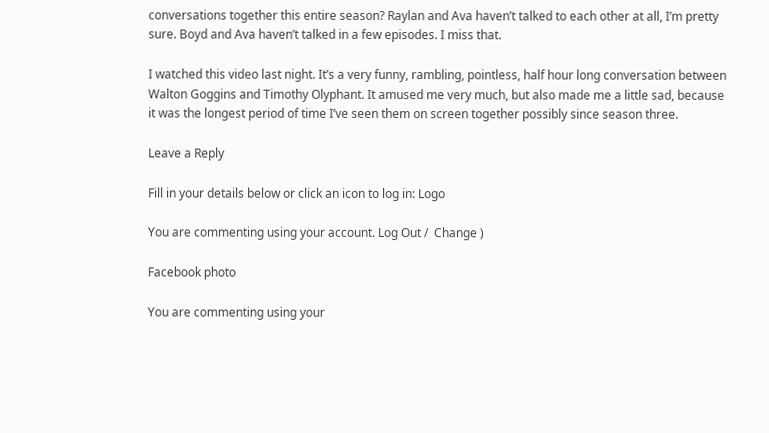conversations together this entire season? Raylan and Ava haven’t talked to each other at all, I’m pretty sure. Boyd and Ava haven’t talked in a few episodes. I miss that.

I watched this video last night. It’s a very funny, rambling, pointless, half hour long conversation between Walton Goggins and Timothy Olyphant. It amused me very much, but also made me a little sad, because it was the longest period of time I’ve seen them on screen together possibly since season three.

Leave a Reply

Fill in your details below or click an icon to log in: Logo

You are commenting using your account. Log Out /  Change )

Facebook photo

You are commenting using your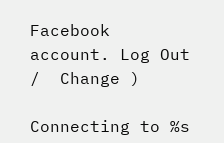Facebook account. Log Out /  Change )

Connecting to %s